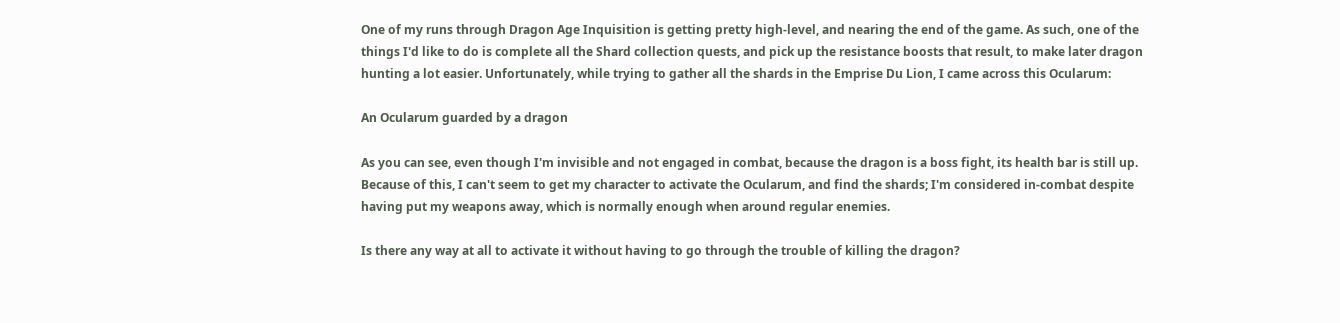One of my runs through Dragon Age Inquisition is getting pretty high-level, and nearing the end of the game. As such, one of the things I'd like to do is complete all the Shard collection quests, and pick up the resistance boosts that result, to make later dragon hunting a lot easier. Unfortunately, while trying to gather all the shards in the Emprise Du Lion, I came across this Ocularum:

An Ocularum guarded by a dragon

As you can see, even though I'm invisible and not engaged in combat, because the dragon is a boss fight, its health bar is still up. Because of this, I can't seem to get my character to activate the Ocularum, and find the shards; I'm considered in-combat despite having put my weapons away, which is normally enough when around regular enemies.

Is there any way at all to activate it without having to go through the trouble of killing the dragon?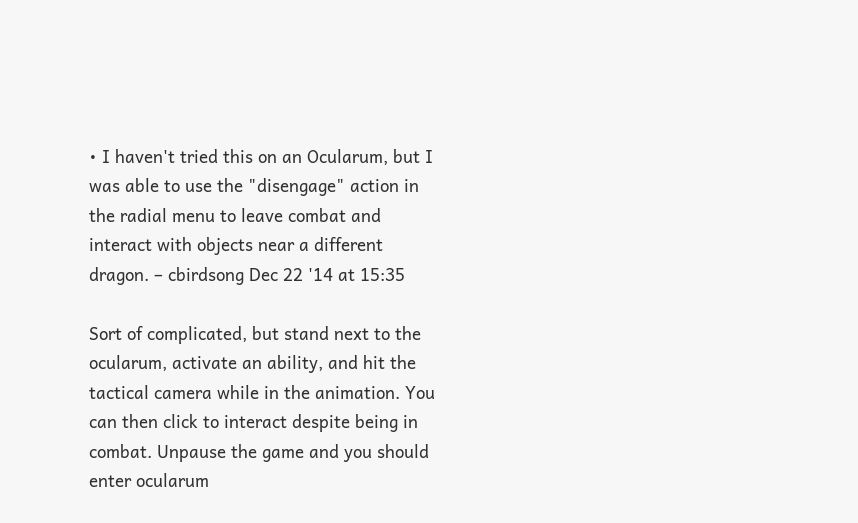• I haven't tried this on an Ocularum, but I was able to use the "disengage" action in the radial menu to leave combat and interact with objects near a different dragon. – cbirdsong Dec 22 '14 at 15:35

Sort of complicated, but stand next to the ocularum, activate an ability, and hit the tactical camera while in the animation. You can then click to interact despite being in combat. Unpause the game and you should enter ocularum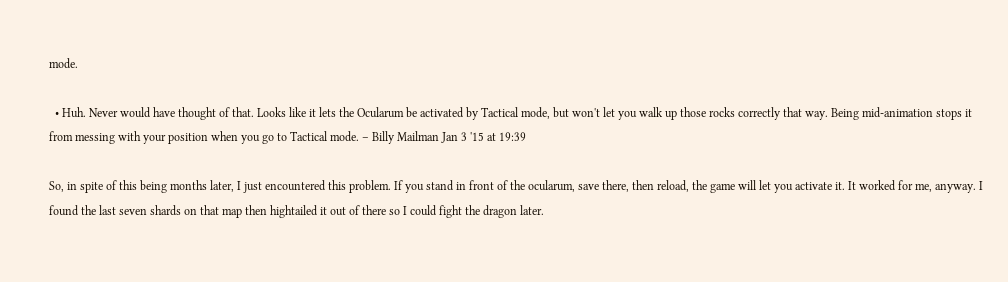mode.

  • Huh. Never would have thought of that. Looks like it lets the Ocularum be activated by Tactical mode, but won't let you walk up those rocks correctly that way. Being mid-animation stops it from messing with your position when you go to Tactical mode. – Billy Mailman Jan 3 '15 at 19:39

So, in spite of this being months later, I just encountered this problem. If you stand in front of the ocularum, save there, then reload, the game will let you activate it. It worked for me, anyway. I found the last seven shards on that map then hightailed it out of there so I could fight the dragon later.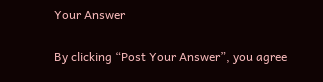Your Answer

By clicking “Post Your Answer”, you agree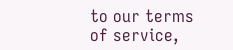to our terms of service,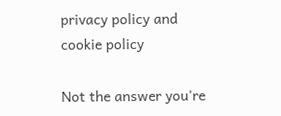privacy policy and cookie policy

Not the answer you're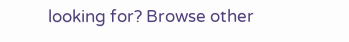looking for? Browse other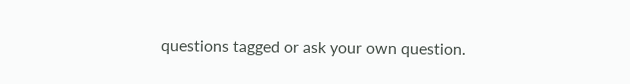questions tagged or ask your own question.